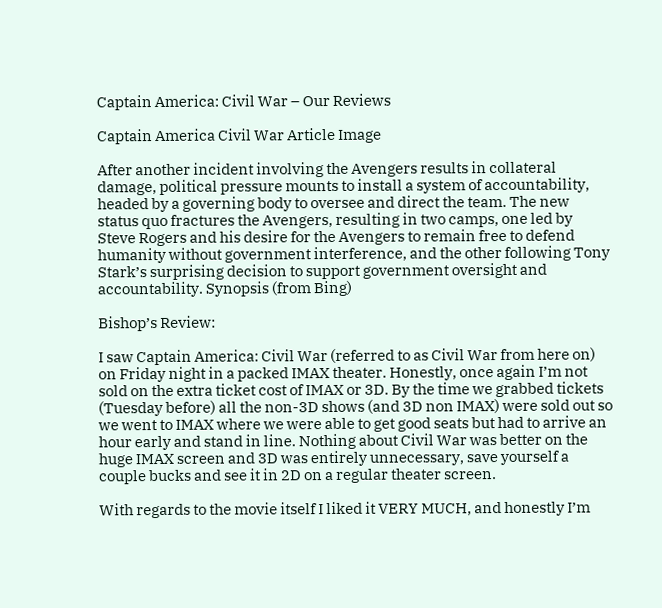Captain America: Civil War – Our Reviews

Captain America Civil War Article Image

After another incident involving the Avengers results in collateral damage, political pressure mounts to install a system of accountability, headed by a governing body to oversee and direct the team. The new status quo fractures the Avengers, resulting in two camps, one led by Steve Rogers and his desire for the Avengers to remain free to defend humanity without government interference, and the other following Tony Stark’s surprising decision to support government oversight and accountability. Synopsis (from Bing)

Bishop’s Review:

I saw Captain America: Civil War (referred to as Civil War from here on) on Friday night in a packed IMAX theater. Honestly, once again I’m not sold on the extra ticket cost of IMAX or 3D. By the time we grabbed tickets (Tuesday before) all the non-3D shows (and 3D non IMAX) were sold out so we went to IMAX where we were able to get good seats but had to arrive an hour early and stand in line. Nothing about Civil War was better on the huge IMAX screen and 3D was entirely unnecessary, save yourself a couple bucks and see it in 2D on a regular theater screen.

With regards to the movie itself I liked it VERY MUCH, and honestly I’m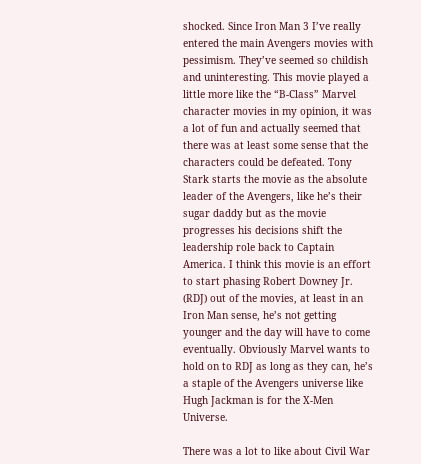shocked. Since Iron Man 3 I’ve really entered the main Avengers movies with pessimism. They’ve seemed so childish and uninteresting. This movie played a little more like the “B-Class” Marvel character movies in my opinion, it was a lot of fun and actually seemed that there was at least some sense that the characters could be defeated. Tony Stark starts the movie as the absolute leader of the Avengers, like he’s their sugar daddy but as the movie progresses his decisions shift the leadership role back to Captain America. I think this movie is an effort to start phasing Robert Downey Jr. (RDJ) out of the movies, at least in an Iron Man sense, he’s not getting younger and the day will have to come eventually. Obviously Marvel wants to hold on to RDJ as long as they can, he’s a staple of the Avengers universe like Hugh Jackman is for the X-Men Universe.

There was a lot to like about Civil War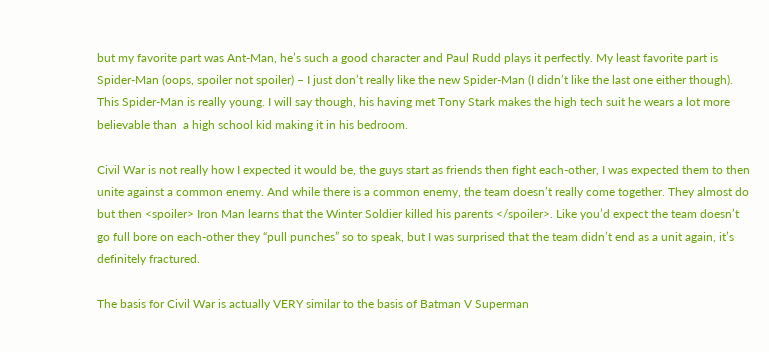but my favorite part was Ant-Man, he’s such a good character and Paul Rudd plays it perfectly. My least favorite part is Spider-Man (oops, spoiler not spoiler) – I just don’t really like the new Spider-Man (I didn’t like the last one either though). This Spider-Man is really young. I will say though, his having met Tony Stark makes the high tech suit he wears a lot more believable than  a high school kid making it in his bedroom.

Civil War is not really how I expected it would be, the guys start as friends then fight each-other, I was expected them to then unite against a common enemy. And while there is a common enemy, the team doesn’t really come together. They almost do but then <spoiler> Iron Man learns that the Winter Soldier killed his parents </spoiler>. Like you’d expect the team doesn’t go full bore on each-other they “pull punches” so to speak, but I was surprised that the team didn’t end as a unit again, it’s definitely fractured.

The basis for Civil War is actually VERY similar to the basis of Batman V Superman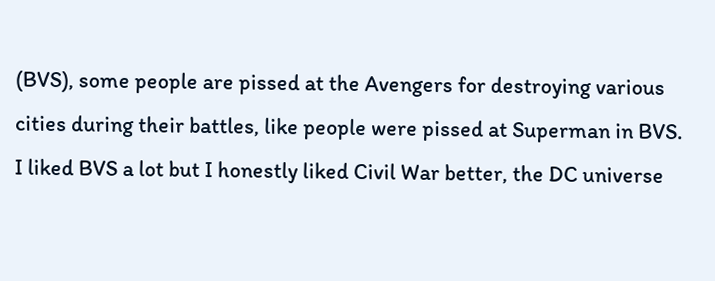(BVS), some people are pissed at the Avengers for destroying various cities during their battles, like people were pissed at Superman in BVS. I liked BVS a lot but I honestly liked Civil War better, the DC universe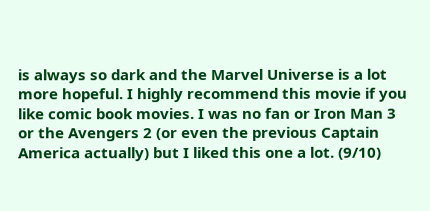is always so dark and the Marvel Universe is a lot more hopeful. I highly recommend this movie if you like comic book movies. I was no fan or Iron Man 3 or the Avengers 2 (or even the previous Captain America actually) but I liked this one a lot. (9/10)